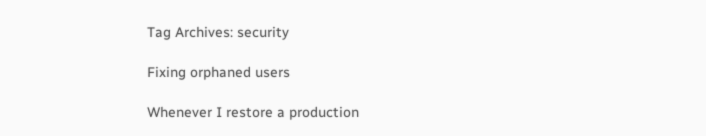Tag Archives: security

Fixing orphaned users

Whenever I restore a production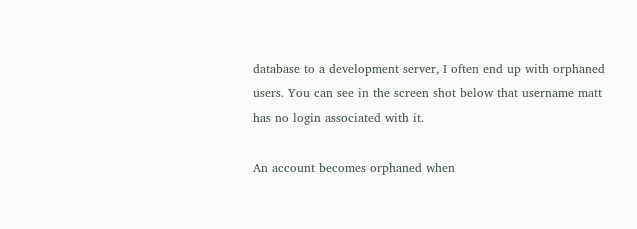database to a development server, I often end up with orphaned users. You can see in the screen shot below that username matt has no login associated with it.

An account becomes orphaned when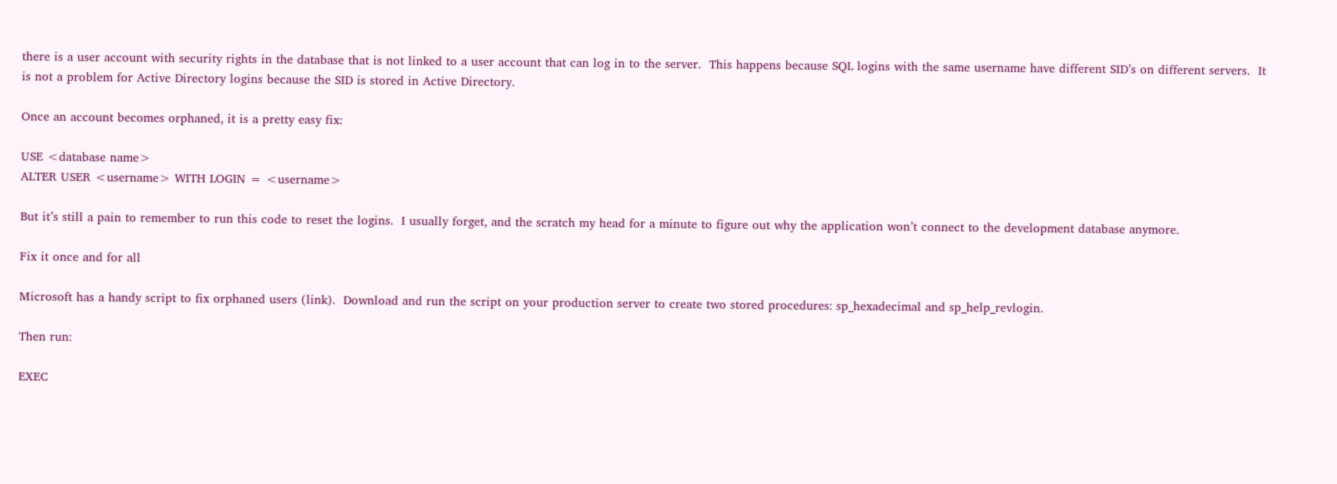there is a user account with security rights in the database that is not linked to a user account that can log in to the server.  This happens because SQL logins with the same username have different SID’s on different servers.  It is not a problem for Active Directory logins because the SID is stored in Active Directory.

Once an account becomes orphaned, it is a pretty easy fix:

USE <database name>
ALTER USER <username> WITH LOGIN = <username>

But it’s still a pain to remember to run this code to reset the logins.  I usually forget, and the scratch my head for a minute to figure out why the application won’t connect to the development database anymore.

Fix it once and for all

Microsoft has a handy script to fix orphaned users (link).  Download and run the script on your production server to create two stored procedures: sp_hexadecimal and sp_help_revlogin.

Then run:

EXEC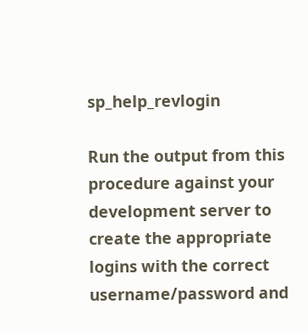sp_help_revlogin

Run the output from this procedure against your development server to create the appropriate logins with the correct username/password and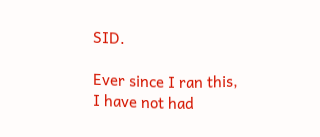SID.

Ever since I ran this, I have not had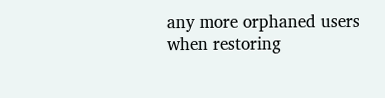any more orphaned users when restoring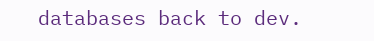databases back to dev.